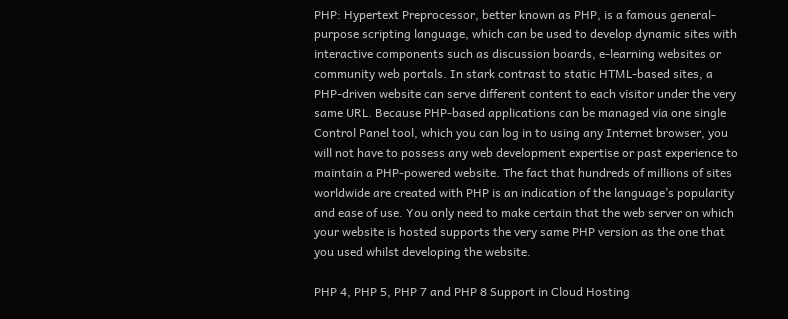PHP: Hypertext Preprocessor, better known as PHP, is a famous general-purpose scripting language, which can be used to develop dynamic sites with interactive components such as discussion boards, e-learning websites or community web portals. In stark contrast to static HTML-based sites, a PHP-driven website can serve different content to each visitor under the very same URL. Because PHP-based applications can be managed via one single Control Panel tool, which you can log in to using any Internet browser, you will not have to possess any web development expertise or past experience to maintain a PHP-powered website. The fact that hundreds of millions of sites worldwide are created with PHP is an indication of the language’s popularity and ease of use. You only need to make certain that the web server on which your website is hosted supports the very same PHP version as the one that you used whilst developing the website.

PHP 4, PHP 5, PHP 7 and PHP 8 Support in Cloud Hosting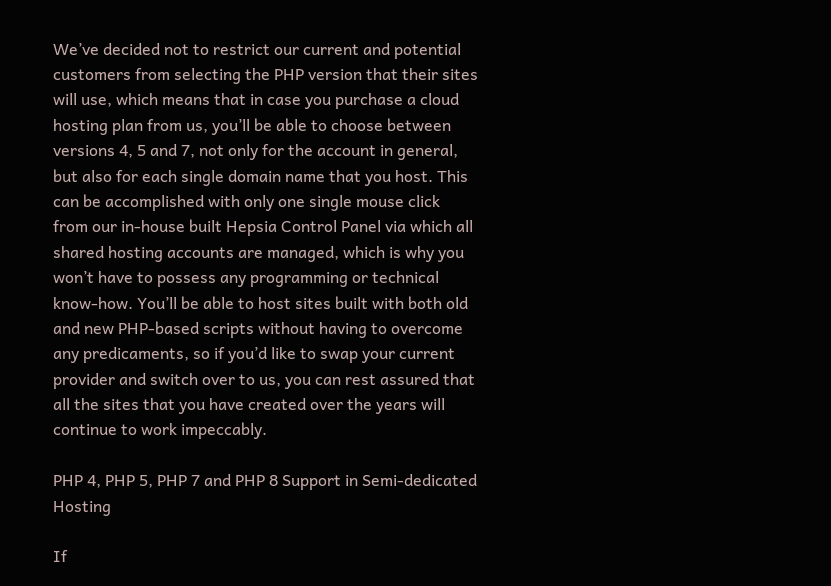We’ve decided not to restrict our current and potential customers from selecting the PHP version that their sites will use, which means that in case you purchase a cloud hosting plan from us, you’ll be able to choose between versions 4, 5 and 7, not only for the account in general, but also for each single domain name that you host. This can be accomplished with only one single mouse click from our in-house built Hepsia Control Panel via which all shared hosting accounts are managed, which is why you won’t have to possess any programming or technical know-how. You’ll be able to host sites built with both old and new PHP-based scripts without having to overcome any predicaments, so if you’d like to swap your current provider and switch over to us, you can rest assured that all the sites that you have created over the years will continue to work impeccably.

PHP 4, PHP 5, PHP 7 and PHP 8 Support in Semi-dedicated Hosting

If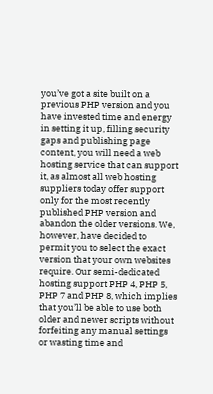you’ve got a site built on a previous PHP version and you have invested time and energy in setting it up, filling security gaps and publishing page content, you will need a web hosting service that can support it, as almost all web hosting suppliers today offer support only for the most recently published PHP version and abandon the older versions. We, however, have decided to permit you to select the exact version that your own websites require. Our semi-dedicated hosting support PHP 4, PHP 5, PHP 7 and PHP 8, which implies that you’ll be able to use both older and newer scripts without forfeiting any manual settings or wasting time and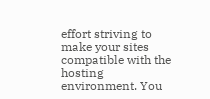effort striving to make your sites compatible with the hosting environment. You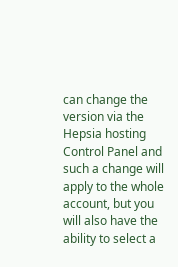can change the version via the Hepsia hosting Control Panel and such a change will apply to the whole account, but you will also have the ability to select a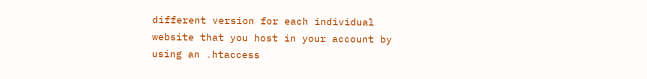different version for each individual website that you host in your account by using an .htaccess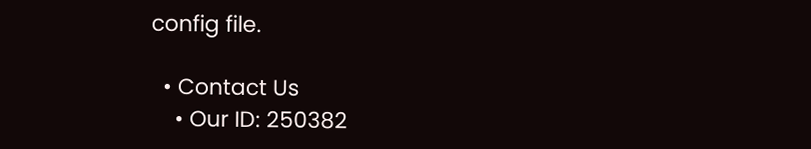config file.

  • Contact Us
    • Our ID: 250382